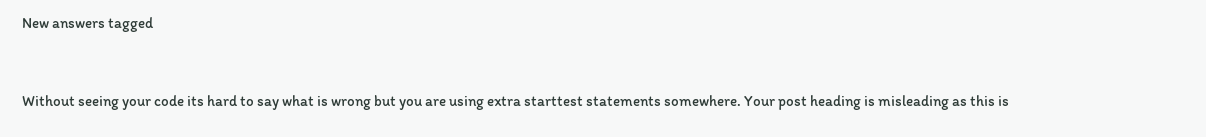New answers tagged


Without seeing your code its hard to say what is wrong but you are using extra starttest statements somewhere. Your post heading is misleading as this is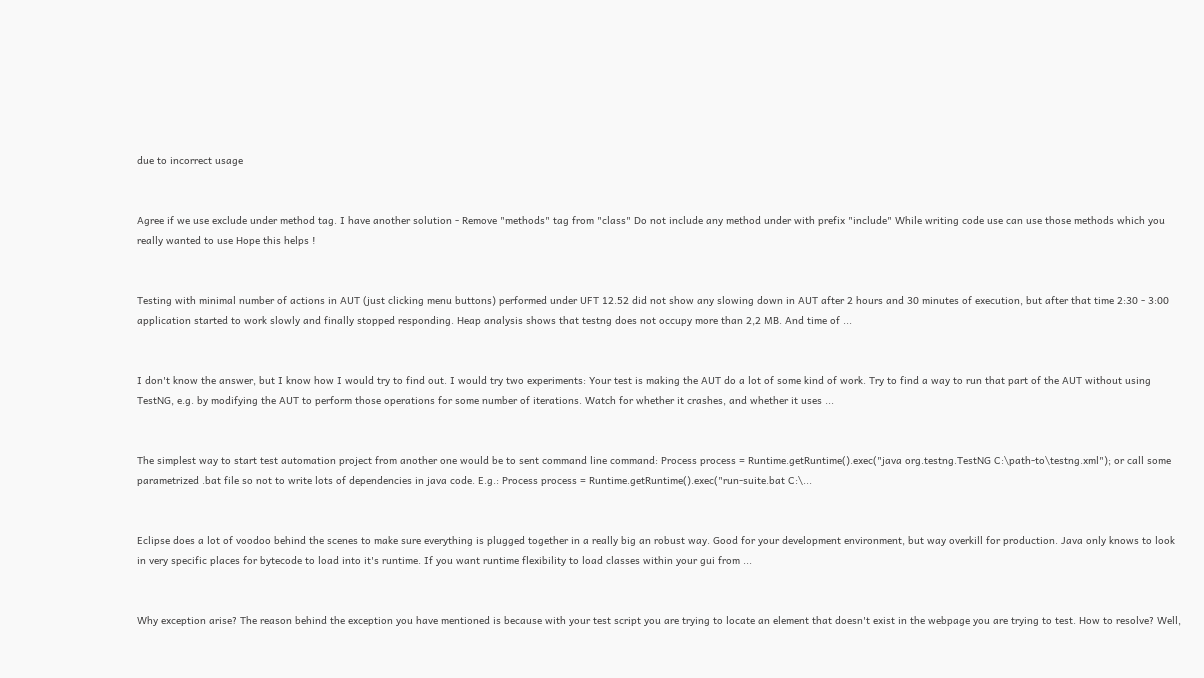due to incorrect usage


Agree if we use exclude under method tag. I have another solution - Remove "methods" tag from "class" Do not include any method under with prefix "include" While writing code use can use those methods which you really wanted to use Hope this helps !


Testing with minimal number of actions in AUT (just clicking menu buttons) performed under UFT 12.52 did not show any slowing down in AUT after 2 hours and 30 minutes of execution, but after that time 2:30 - 3:00 application started to work slowly and finally stopped responding. Heap analysis shows that testng does not occupy more than 2,2 MB. And time of ...


I don't know the answer, but I know how I would try to find out. I would try two experiments: Your test is making the AUT do a lot of some kind of work. Try to find a way to run that part of the AUT without using TestNG, e.g. by modifying the AUT to perform those operations for some number of iterations. Watch for whether it crashes, and whether it uses ...


The simplest way to start test automation project from another one would be to sent command line command: Process process = Runtime.getRuntime().exec("java org.testng.TestNG C:\path-to\testng.xml"); or call some parametrized .bat file so not to write lots of dependencies in java code. E.g.: Process process = Runtime.getRuntime().exec("run-suite.bat C:\...


Eclipse does a lot of voodoo behind the scenes to make sure everything is plugged together in a really big an robust way. Good for your development environment, but way overkill for production. Java only knows to look in very specific places for bytecode to load into it's runtime. If you want runtime flexibility to load classes within your gui from ...


Why exception arise? The reason behind the exception you have mentioned is because with your test script you are trying to locate an element that doesn't exist in the webpage you are trying to test. How to resolve? Well,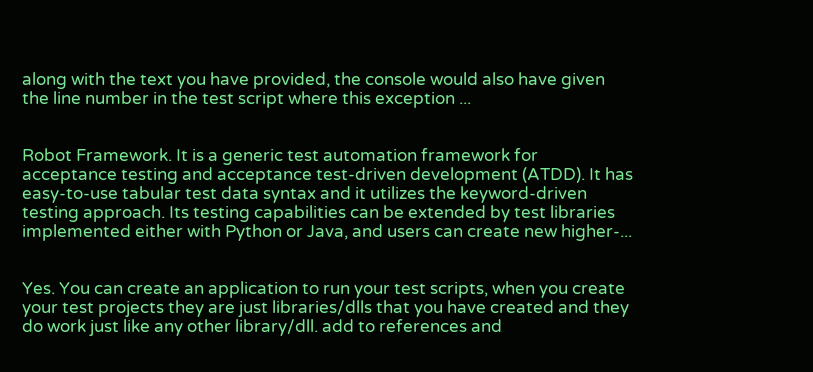along with the text you have provided, the console would also have given the line number in the test script where this exception ...


Robot Framework. It is a generic test automation framework for acceptance testing and acceptance test-driven development (ATDD). It has easy-to-use tabular test data syntax and it utilizes the keyword-driven testing approach. Its testing capabilities can be extended by test libraries implemented either with Python or Java, and users can create new higher-...


Yes. You can create an application to run your test scripts, when you create your test projects they are just libraries/dlls that you have created and they do work just like any other library/dll. add to references and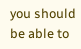you should be able to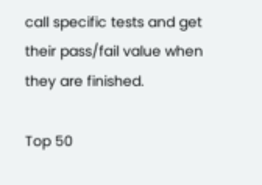call specific tests and get their pass/fail value when they are finished.

Top 50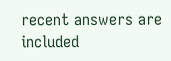recent answers are included